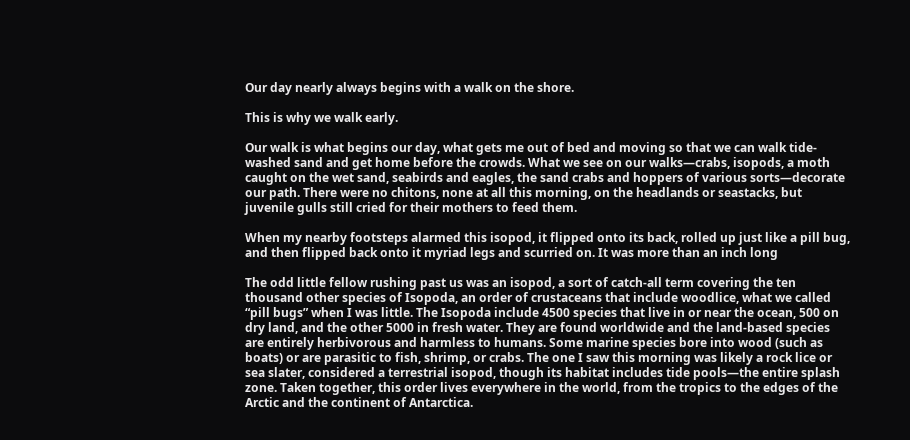Our day nearly always begins with a walk on the shore.

This is why we walk early.

Our walk is what begins our day, what gets me out of bed and moving so that we can walk tide-washed sand and get home before the crowds. What we see on our walks—crabs, isopods, a moth caught on the wet sand, seabirds and eagles, the sand crabs and hoppers of various sorts—decorate our path. There were no chitons, none at all this morning, on the headlands or seastacks, but juvenile gulls still cried for their mothers to feed them.

When my nearby footsteps alarmed this isopod, it flipped onto its back, rolled up just like a pill bug, and then flipped back onto it myriad legs and scurried on. It was more than an inch long

The odd little fellow rushing past us was an isopod, a sort of catch-all term covering the ten thousand other species of Isopoda, an order of crustaceans that include woodlice, what we called “pill bugs” when I was little. The Isopoda include 4500 species that live in or near the ocean, 500 on dry land, and the other 5000 in fresh water. They are found worldwide and the land-based species are entirely herbivorous and harmless to humans. Some marine species bore into wood (such as boats) or are parasitic to fish, shrimp, or crabs. The one I saw this morning was likely a rock lice or sea slater, considered a terrestrial isopod, though its habitat includes tide pools—the entire splash zone. Taken together, this order lives everywhere in the world, from the tropics to the edges of the Arctic and the continent of Antarctica.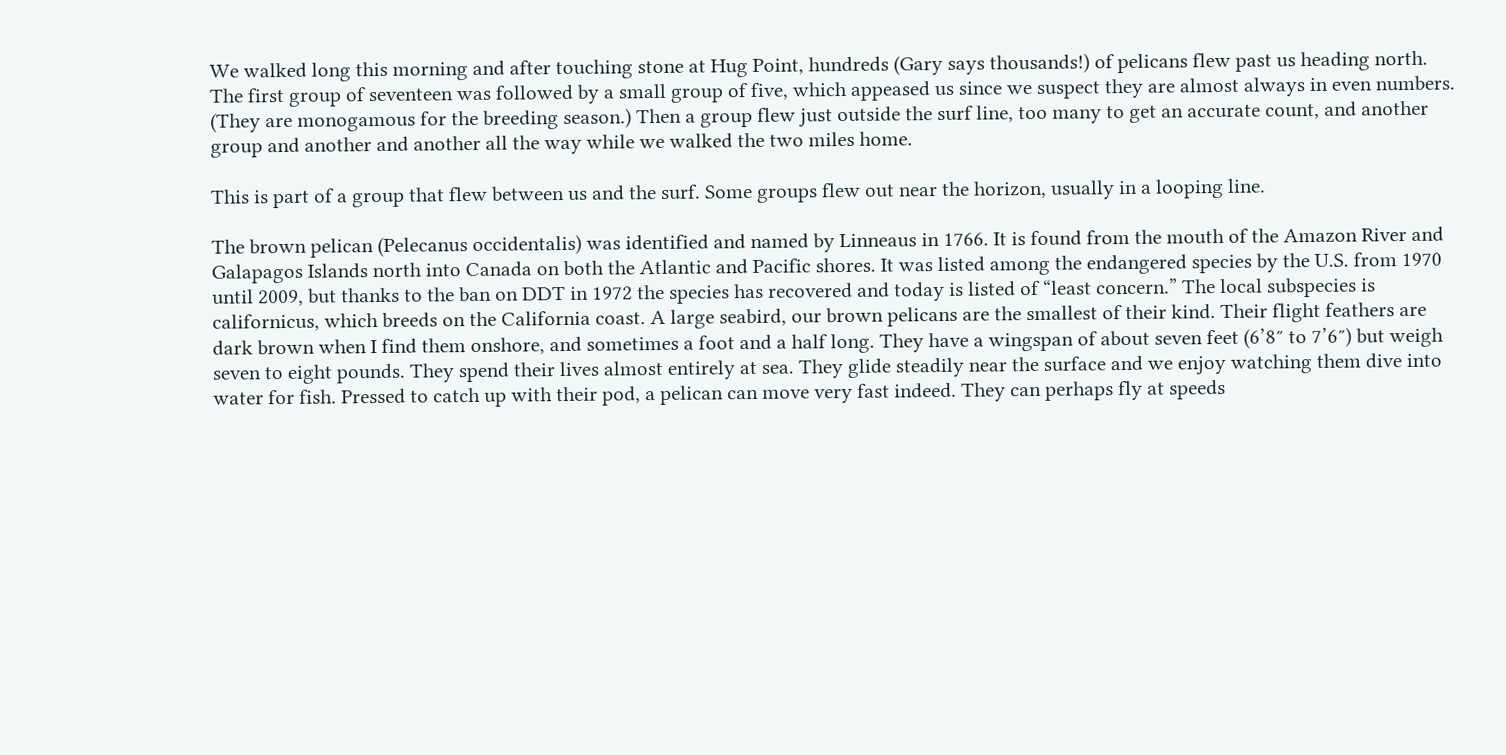We walked long this morning and after touching stone at Hug Point, hundreds (Gary says thousands!) of pelicans flew past us heading north. The first group of seventeen was followed by a small group of five, which appeased us since we suspect they are almost always in even numbers. (They are monogamous for the breeding season.) Then a group flew just outside the surf line, too many to get an accurate count, and another group and another and another all the way while we walked the two miles home.

This is part of a group that flew between us and the surf. Some groups flew out near the horizon, usually in a looping line.

The brown pelican (Pelecanus occidentalis) was identified and named by Linneaus in 1766. It is found from the mouth of the Amazon River and Galapagos Islands north into Canada on both the Atlantic and Pacific shores. It was listed among the endangered species by the U.S. from 1970 until 2009, but thanks to the ban on DDT in 1972 the species has recovered and today is listed of “least concern.” The local subspecies is californicus, which breeds on the California coast. A large seabird, our brown pelicans are the smallest of their kind. Their flight feathers are dark brown when I find them onshore, and sometimes a foot and a half long. They have a wingspan of about seven feet (6’8″ to 7’6″) but weigh seven to eight pounds. They spend their lives almost entirely at sea. They glide steadily near the surface and we enjoy watching them dive into water for fish. Pressed to catch up with their pod, a pelican can move very fast indeed. They can perhaps fly at speeds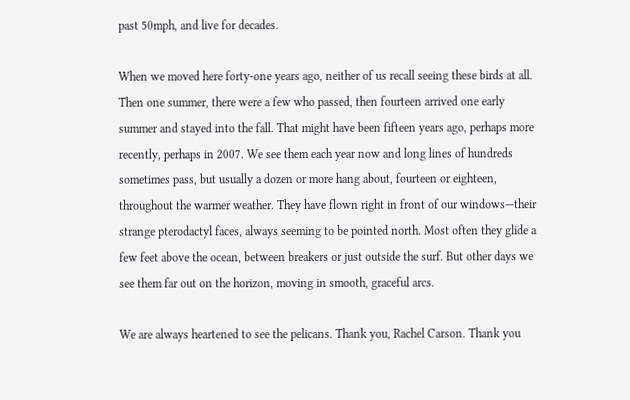past 50mph, and live for decades.

When we moved here forty-one years ago, neither of us recall seeing these birds at all. Then one summer, there were a few who passed, then fourteen arrived one early summer and stayed into the fall. That might have been fifteen years ago, perhaps more recently, perhaps in 2007. We see them each year now and long lines of hundreds sometimes pass, but usually a dozen or more hang about, fourteen or eighteen, throughout the warmer weather. They have flown right in front of our windows—their strange pterodactyl faces, always seeming to be pointed north. Most often they glide a few feet above the ocean, between breakers or just outside the surf. But other days we see them far out on the horizon, moving in smooth, graceful arcs.

We are always heartened to see the pelicans. Thank you, Rachel Carson. Thank you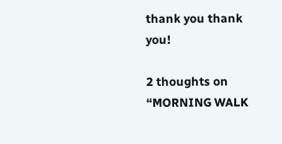thank you thank you!

2 thoughts on “MORNING WALK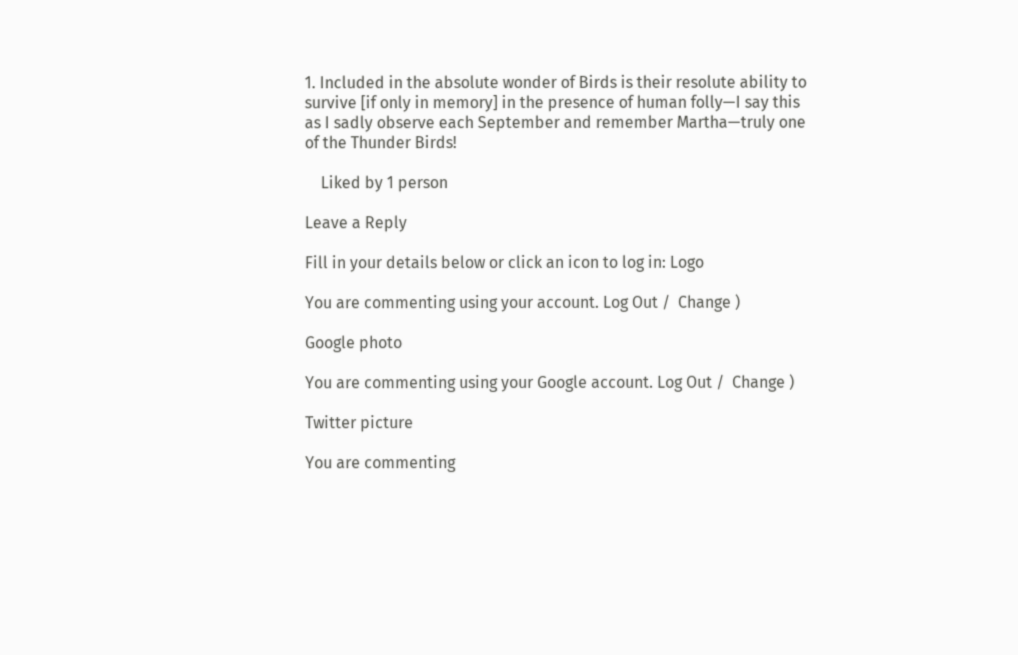1. Included in the absolute wonder of Birds is their resolute ability to survive [if only in memory] in the presence of human folly—I say this as I sadly observe each September and remember Martha—truly one of the Thunder Birds!

    Liked by 1 person

Leave a Reply

Fill in your details below or click an icon to log in: Logo

You are commenting using your account. Log Out /  Change )

Google photo

You are commenting using your Google account. Log Out /  Change )

Twitter picture

You are commenting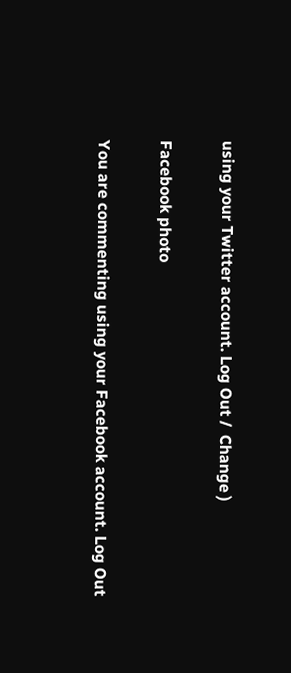using your Twitter account. Log Out /  Change )

Facebook photo

You are commenting using your Facebook account. Log Out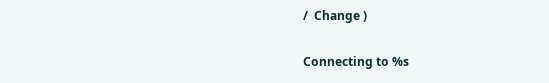/  Change )

Connecting to %s